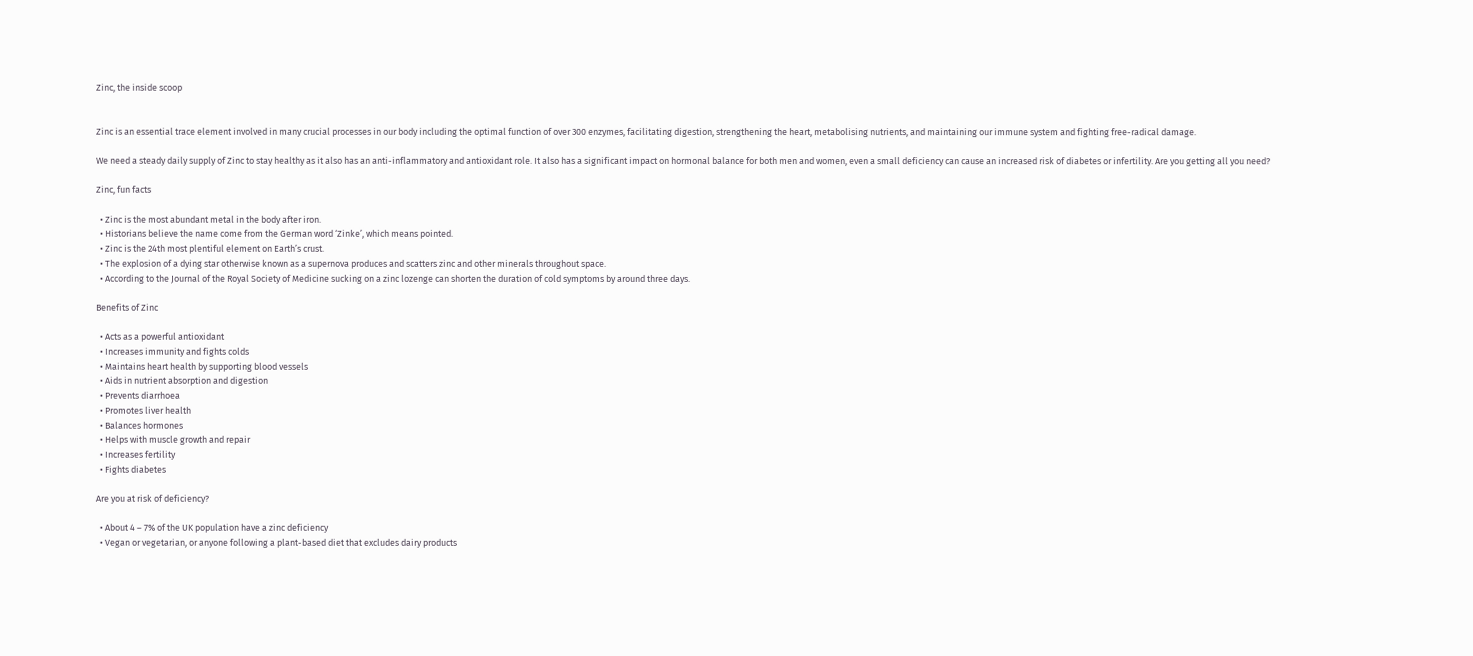Zinc, the inside scoop


Zinc is an essential trace element involved in many crucial processes in our body including the optimal function of over 300 enzymes, facilitating digestion, strengthening the heart, metabolising nutrients, and maintaining our immune system and fighting free-radical damage.

We need a steady daily supply of Zinc to stay healthy as it also has an anti-inflammatory and antioxidant role. It also has a significant impact on hormonal balance for both men and women, even a small deficiency can cause an increased risk of diabetes or infertility. Are you getting all you need?

Zinc, fun facts

  • Zinc is the most abundant metal in the body after iron.
  • Historians believe the name come from the German word ‘Zinke’, which means pointed.
  • Zinc is the 24th most plentiful element on Earth’s crust.
  • The explosion of a dying star otherwise known as a supernova produces and scatters zinc and other minerals throughout space.
  • According to the Journal of the Royal Society of Medicine sucking on a zinc lozenge can shorten the duration of cold symptoms by around three days.

Benefits of Zinc

  • Acts as a powerful antioxidant
  • Increases immunity and fights colds
  • Maintains heart health by supporting blood vessels
  • Aids in nutrient absorption and digestion
  • Prevents diarrhoea
  • Promotes liver health
  • Balances hormones
  • Helps with muscle growth and repair
  • Increases fertility
  • Fights diabetes

Are you at risk of deficiency?

  • About 4 – 7% of the UK population have a zinc deficiency
  • Vegan or vegetarian, or anyone following a plant-based diet that excludes dairy products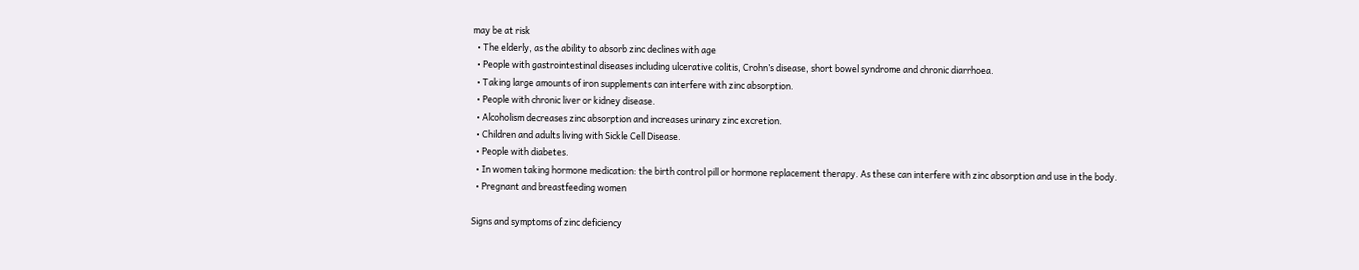may be at risk
  • The elderly, as the ability to absorb zinc declines with age
  • People with gastrointestinal diseases including ulcerative colitis, Crohn’s disease, short bowel syndrome and chronic diarrhoea.
  • Taking large amounts of iron supplements can interfere with zinc absorption.
  • People with chronic liver or kidney disease.
  • Alcoholism decreases zinc absorption and increases urinary zinc excretion.
  • Children and adults living with Sickle Cell Disease.
  • People with diabetes.
  • In women taking hormone medication: the birth control pill or hormone replacement therapy. As these can interfere with zinc absorption and use in the body.
  • Pregnant and breastfeeding women

Signs and symptoms of zinc deficiency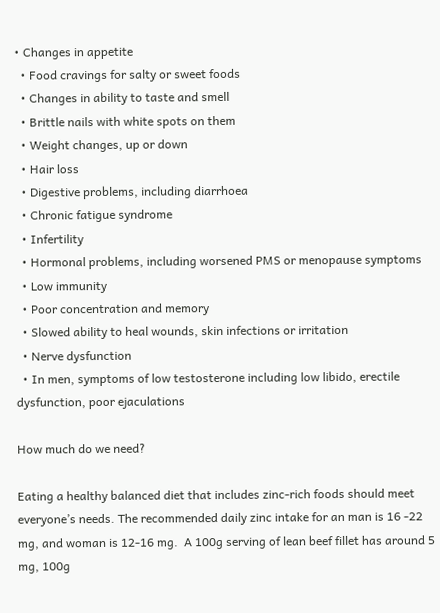• Changes in appetite
  • Food cravings for salty or sweet foods
  • Changes in ability to taste and smell
  • Brittle nails with white spots on them
  • Weight changes, up or down
  • Hair loss
  • Digestive problems, including diarrhoea
  • Chronic fatigue syndrome
  • Infertility
  • Hormonal problems, including worsened PMS or menopause symptoms
  • Low immunity
  • Poor concentration and memory
  • Slowed ability to heal wounds, skin infections or irritation
  • Nerve dysfunction
  • In men, symptoms of low testosterone including low libido, erectile dysfunction, poor ejaculations

How much do we need?

Eating a healthy balanced diet that includes zinc-rich foods should meet everyone’s needs. The recommended daily zinc intake for an man is 16 -22 mg, and woman is 12-16 mg.  A 100g serving of lean beef fillet has around 5 mg, 100g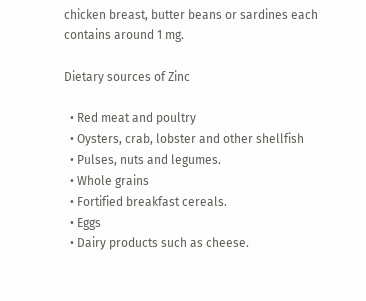chicken breast, butter beans or sardines each contains around 1 mg.

Dietary sources of Zinc

  • Red meat and poultry
  • Oysters, crab, lobster and other shellfish
  • Pulses, nuts and legumes.
  • Whole grains
  • Fortified breakfast cereals.
  • Eggs
  • Dairy products such as cheese.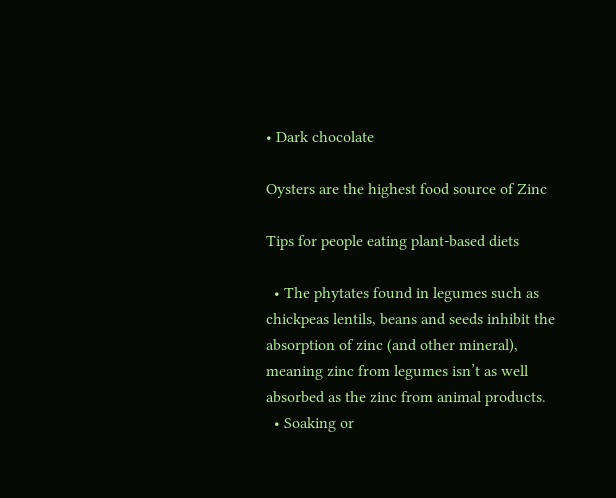• Dark chocolate

Oysters are the highest food source of Zinc

Tips for people eating plant-based diets

  • The phytates found in legumes such as chickpeas lentils, beans and seeds inhibit the absorption of zinc (and other mineral), meaning zinc from legumes isn’t as well absorbed as the zinc from animal products.
  • Soaking or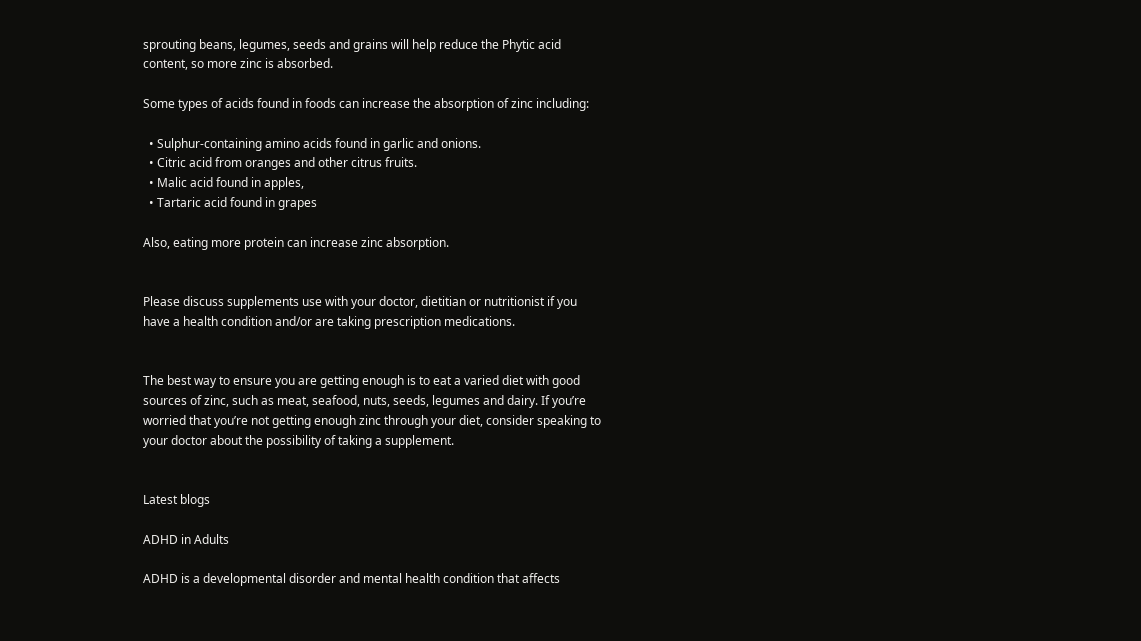sprouting beans, legumes, seeds and grains will help reduce the Phytic acid content, so more zinc is absorbed.

Some types of acids found in foods can increase the absorption of zinc including:

  • Sulphur-containing amino acids found in garlic and onions.
  • Citric acid from oranges and other citrus fruits.
  • Malic acid found in apples,
  • Tartaric acid found in grapes

Also, eating more protein can increase zinc absorption.


Please discuss supplements use with your doctor, dietitian or nutritionist if you have a health condition and/or are taking prescription medications.


The best way to ensure you are getting enough is to eat a varied diet with good sources of zinc, such as meat, seafood, nuts, seeds, legumes and dairy. If you’re worried that you’re not getting enough zinc through your diet, consider speaking to your doctor about the possibility of taking a supplement.


Latest blogs

ADHD in Adults

ADHD is a developmental disorder and mental health condition that affects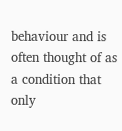behaviour and is often thought of as a condition that only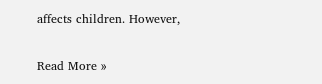affects children. However,

Read More »